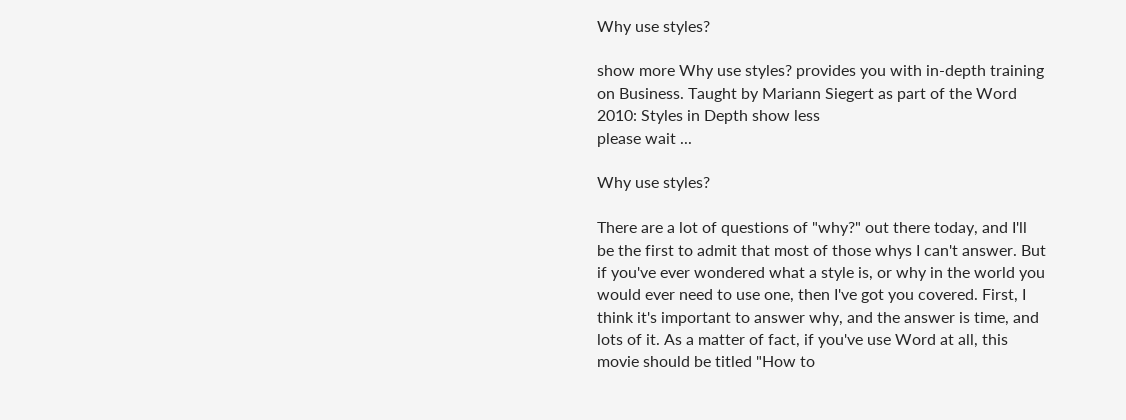Why use styles?

show more Why use styles? provides you with in-depth training on Business. Taught by Mariann Siegert as part of the Word 2010: Styles in Depth show less
please wait ...

Why use styles?

There are a lot of questions of "why?" out there today, and I'll be the first to admit that most of those whys I can't answer. But if you've ever wondered what a style is, or why in the world you would ever need to use one, then I've got you covered. First, I think it's important to answer why, and the answer is time, and lots of it. As a matter of fact, if you've use Word at all, this movie should be titled "How to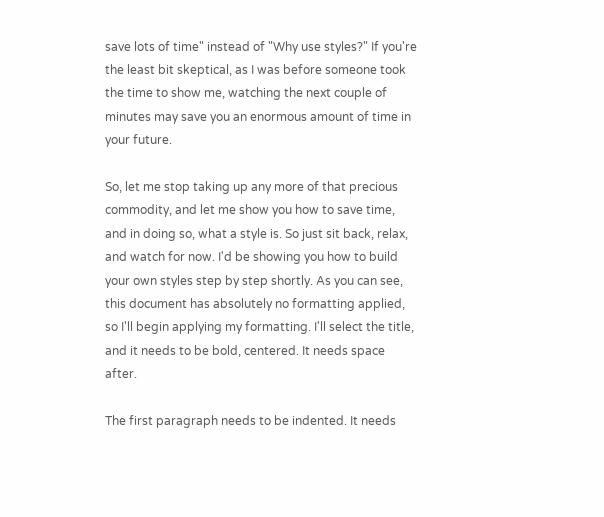save lots of time" instead of "Why use styles?" If you're the least bit skeptical, as I was before someone took the time to show me, watching the next couple of minutes may save you an enormous amount of time in your future.

So, let me stop taking up any more of that precious commodity, and let me show you how to save time, and in doing so, what a style is. So just sit back, relax, and watch for now. I'd be showing you how to build your own styles step by step shortly. As you can see, this document has absolutely no formatting applied, so I'll begin applying my formatting. I'll select the title, and it needs to be bold, centered. It needs space after.

The first paragraph needs to be indented. It needs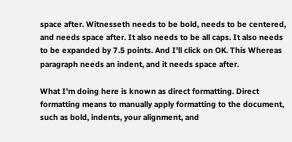space after. Witnesseth needs to be bold, needs to be centered, and needs space after. It also needs to be all caps. It also needs to be expanded by 7.5 points. And I'll click on OK. This Whereas paragraph needs an indent, and it needs space after.

What I'm doing here is known as direct formatting. Direct formatting means to manually apply formatting to the document, such as bold, indents, your alignment, and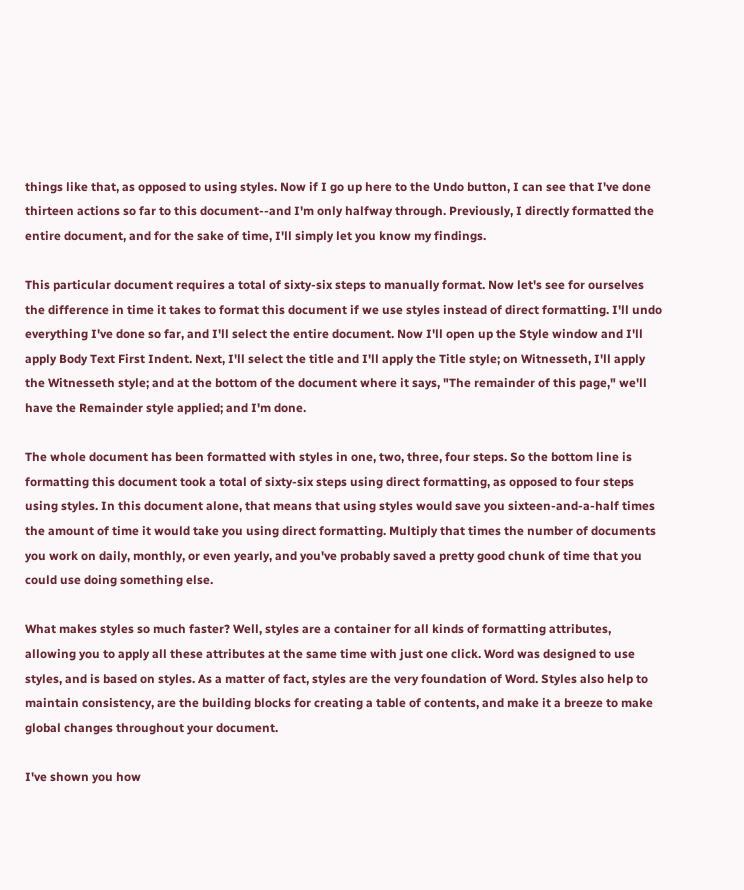things like that, as opposed to using styles. Now if I go up here to the Undo button, I can see that I've done thirteen actions so far to this document--and I'm only halfway through. Previously, I directly formatted the entire document, and for the sake of time, I'll simply let you know my findings.

This particular document requires a total of sixty-six steps to manually format. Now let's see for ourselves the difference in time it takes to format this document if we use styles instead of direct formatting. I'll undo everything I've done so far, and I'll select the entire document. Now I'll open up the Style window and I'll apply Body Text First Indent. Next, I'll select the title and I'll apply the Title style; on Witnesseth, I'll apply the Witnesseth style; and at the bottom of the document where it says, "The remainder of this page," we'll have the Remainder style applied; and I'm done.

The whole document has been formatted with styles in one, two, three, four steps. So the bottom line is formatting this document took a total of sixty-six steps using direct formatting, as opposed to four steps using styles. In this document alone, that means that using styles would save you sixteen-and-a-half times the amount of time it would take you using direct formatting. Multiply that times the number of documents you work on daily, monthly, or even yearly, and you've probably saved a pretty good chunk of time that you could use doing something else.

What makes styles so much faster? Well, styles are a container for all kinds of formatting attributes, allowing you to apply all these attributes at the same time with just one click. Word was designed to use styles, and is based on styles. As a matter of fact, styles are the very foundation of Word. Styles also help to maintain consistency, are the building blocks for creating a table of contents, and make it a breeze to make global changes throughout your document.

I've shown you how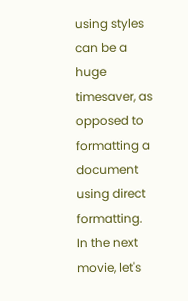using styles can be a huge timesaver, as opposed to formatting a document using direct formatting. In the next movie, let's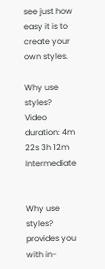see just how easy it is to create your own styles.

Why use styles?
Video duration: 4m 22s 3h 12m Intermediate


Why use styles? provides you with in-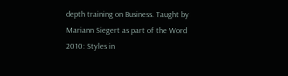depth training on Business. Taught by Mariann Siegert as part of the Word 2010: Styles in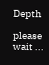Depth

please wait ...